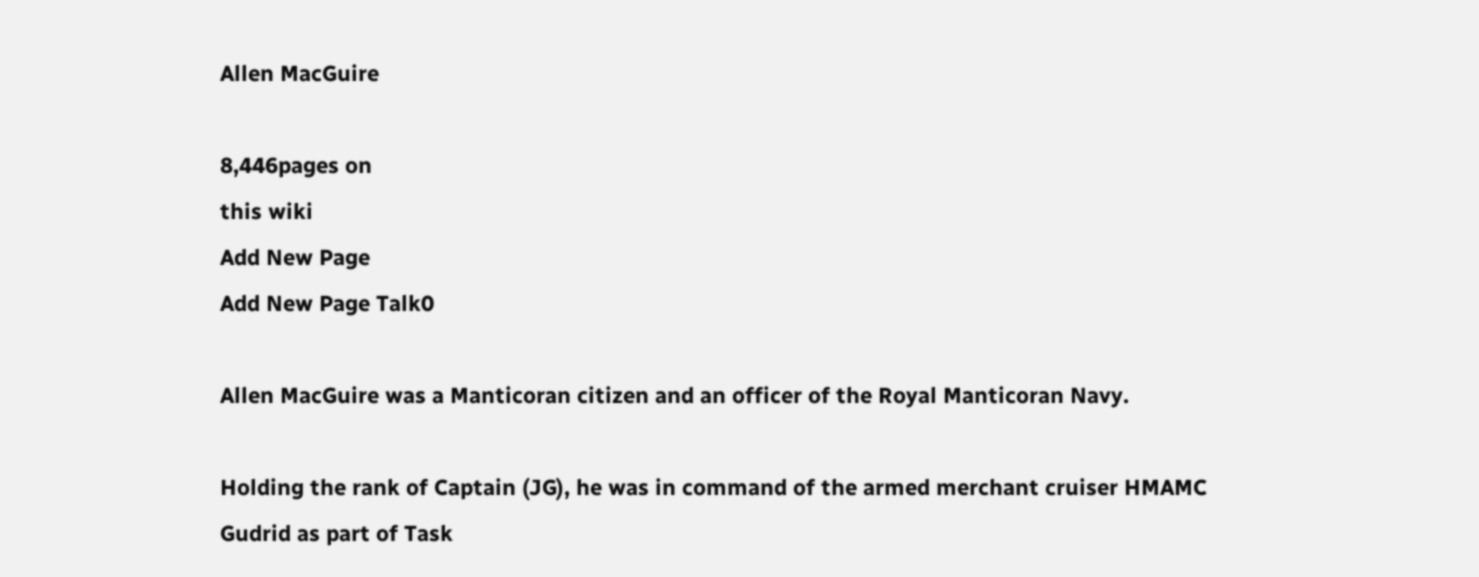Allen MacGuire

8,446pages on
this wiki
Add New Page
Add New Page Talk0

Allen MacGuire was a Manticoran citizen and an officer of the Royal Manticoran Navy.

Holding the rank of Captain (JG), he was in command of the armed merchant cruiser HMAMC Gudrid as part of Task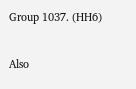Group 1037. (HH6)

Also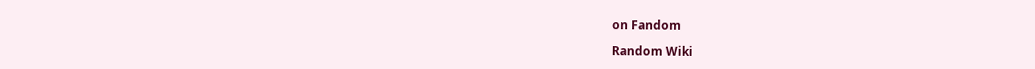on Fandom

Random Wiki